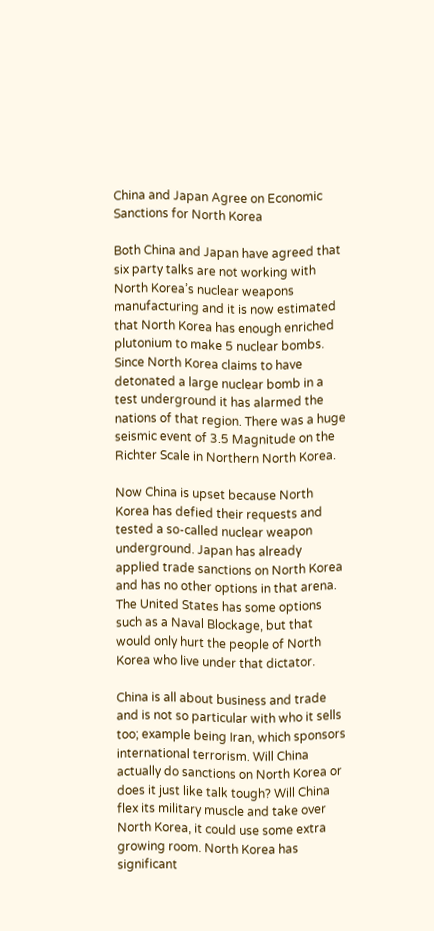China and Japan Agree on Economic Sanctions for North Korea

Both China and Japan have agreed that six party talks are not working with North Korea’s nuclear weapons manufacturing and it is now estimated that North Korea has enough enriched plutonium to make 5 nuclear bombs. Since North Korea claims to have detonated a large nuclear bomb in a test underground it has alarmed the nations of that region. There was a huge seismic event of 3.5 Magnitude on the Richter Scale in Northern North Korea.

Now China is upset because North Korea has defied their requests and tested a so-called nuclear weapon underground. Japan has already applied trade sanctions on North Korea and has no other options in that arena. The United States has some options such as a Naval Blockage, but that would only hurt the people of North Korea who live under that dictator.

China is all about business and trade and is not so particular with who it sells too; example being Iran, which sponsors international terrorism. Will China actually do sanctions on North Korea or does it just like talk tough? Will China flex its military muscle and take over North Korea, it could use some extra growing room. North Korea has significant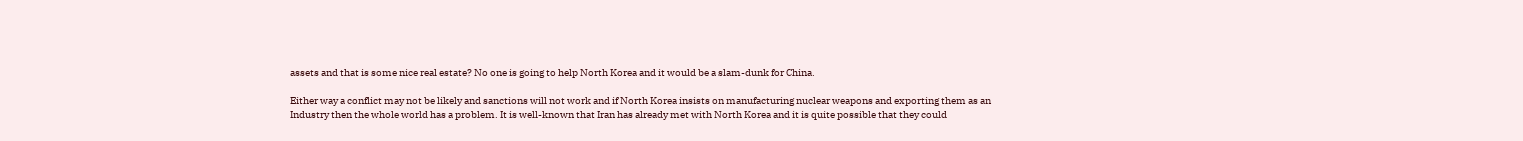assets and that is some nice real estate? No one is going to help North Korea and it would be a slam-dunk for China.

Either way a conflict may not be likely and sanctions will not work and if North Korea insists on manufacturing nuclear weapons and exporting them as an Industry then the whole world has a problem. It is well-known that Iran has already met with North Korea and it is quite possible that they could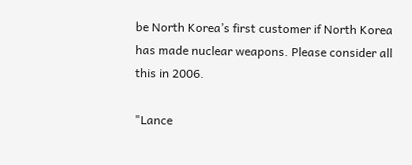be North Korea’s first customer if North Korea has made nuclear weapons. Please consider all this in 2006.

"Lance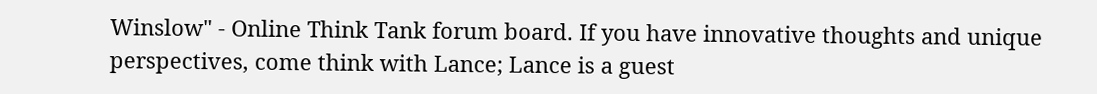Winslow" - Online Think Tank forum board. If you have innovative thoughts and unique perspectives, come think with Lance; Lance is a guest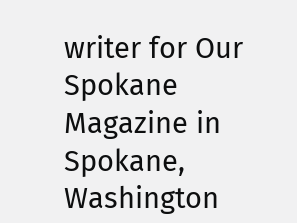writer for Our Spokane Magazine in Spokane, Washington